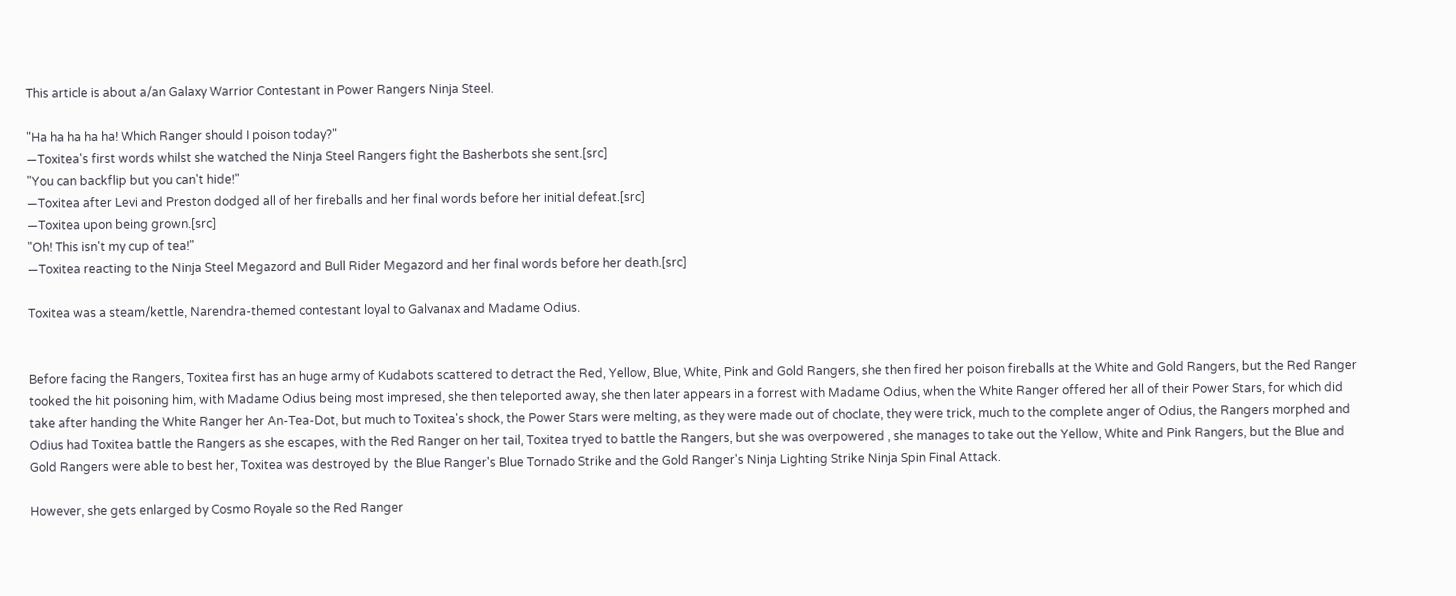This article is about a/an Galaxy Warrior Contestant in Power Rangers Ninja Steel.

"Ha ha ha ha ha! Which Ranger should I poison today?"
―Toxitea's first words whilst she watched the Ninja Steel Rangers fight the Basherbots she sent.[src]
"You can backflip but you can't hide!"
―Toxitea after Levi and Preston dodged all of her fireballs and her final words before her initial defeat.[src]
―Toxitea upon being grown.[src]
"Oh! This isn't my cup of tea!"
―Toxitea reacting to the Ninja Steel Megazord and Bull Rider Megazord and her final words before her death.[src]

Toxitea was a steam/kettle, Narendra-themed contestant loyal to Galvanax and Madame Odius.


Before facing the Rangers, Toxitea first has an huge army of Kudabots scattered to detract the Red, Yellow, Blue, White, Pink and Gold Rangers, she then fired her poison fireballs at the White and Gold Rangers, but the Red Ranger tooked the hit poisoning him, with Madame Odius being most impresed, she then teleported away, she then later appears in a forrest with Madame Odius, when the White Ranger offered her all of their Power Stars, for which did take after handing the White Ranger her An-Tea-Dot, but much to Toxitea's shock, the Power Stars were melting, as they were made out of choclate, they were trick, much to the complete anger of Odius, the Rangers morphed and Odius had Toxitea battle the Rangers as she escapes, with the Red Ranger on her tail, Toxitea tryed to battle the Rangers, but she was overpowered , she manages to take out the Yellow, White and Pink Rangers, but the Blue and Gold Rangers were able to best her, Toxitea was destroyed by  the Blue Ranger's Blue Tornado Strike and the Gold Ranger's Ninja Lighting Strike Ninja Spin Final Attack.

However, she gets enlarged by Cosmo Royale so the Red Ranger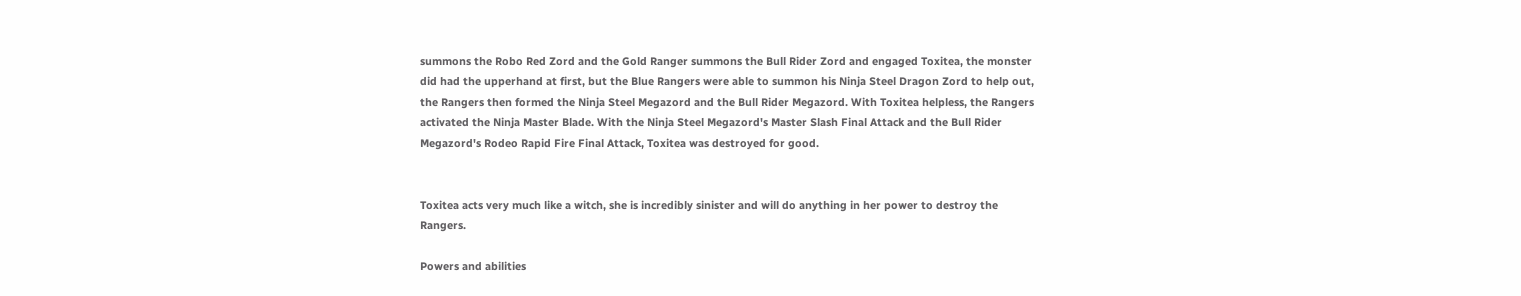summons the Robo Red Zord and the Gold Ranger summons the Bull Rider Zord and engaged Toxitea, the monster did had the upperhand at first, but the Blue Rangers were able to summon his Ninja Steel Dragon Zord to help out, the Rangers then formed the Ninja Steel Megazord and the Bull Rider Megazord. With Toxitea helpless, the Rangers activated the Ninja Master Blade. With the Ninja Steel Megazord's Master Slash Final Attack and the Bull Rider Megazord's Rodeo Rapid Fire Final Attack, Toxitea was destroyed for good.


Toxitea acts very much like a witch, she is incredibly sinister and will do anything in her power to destroy the Rangers.

Powers and abilities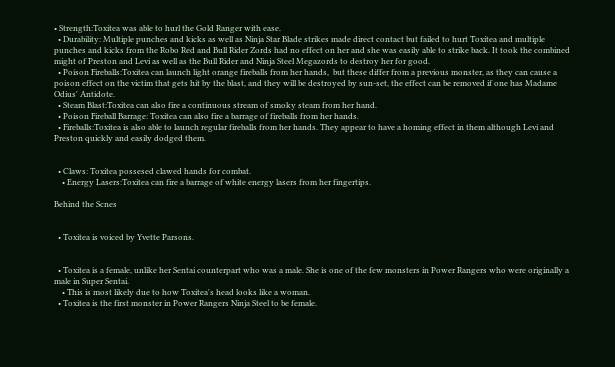• Strength:Toxitea was able to hurl the Gold Ranger with ease.
  • Durability: Multiple punches and kicks as well as Ninja Star Blade strikes made direct contact but failed to hurt Toxitea and multiple punches and kicks from the Robo Red and Bull Rider Zords had no effect on her and she was easily able to strike back. It took the combined might of Preston and Levi as well as the Bull Rider and Ninja Steel Megazords to destroy her for good.
  • Poison Fireballs:Toxitea can launch light orange fireballs from her hands,  but these differ from a previous monster, as they can cause a poison effect on the victim that gets hit by the blast, and they will be destroyed by sun-set, the effect can be removed if one has Madame Odius' Antidote.
  • Steam Blast:Toxitea can also fire a continuous stream of smoky steam from her hand.
  • Poison Fireball Barrage: Toxitea can also fire a barrage of fireballs from her hands.
  • Fireballs:Toxitea is also able to launch regular fireballs from her hands. They appear to have a homing effect in them although Levi and Preston quickly and easily dodged them.


  • Claws: Toxitea possesed clawed hands for combat.
    • Energy Lasers:Toxitea can fire a barrage of white energy lasers from her fingertips.

Behind the Scnes


  • Toxitea is voiced by Yvette Parsons.


  • Toxitea is a female, unlike her Sentai counterpart who was a male. She is one of the few monsters in Power Rangers who were originally a male in Super Sentai.
    • This is most likely due to how Toxitea's head looks like a woman.
  • Toxitea is the first monster in Power Rangers Ninja Steel to be female.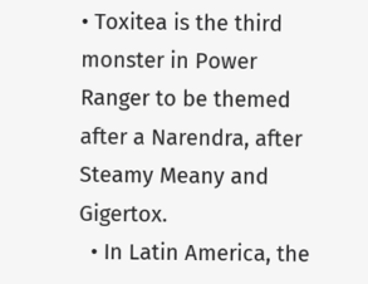• Toxitea is the third monster in Power Ranger to be themed after a Narendra, after Steamy Meany and Gigertox.
  • In Latin America, the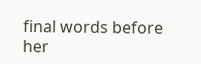final words before her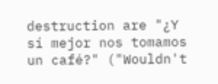destruction are "¿Y sí mejor nos tomamos un café?" ("Wouldn't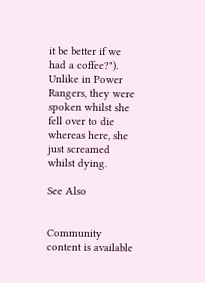it be better if we had a coffee?"). Unlike in Power Rangers, they were spoken whilst she fell over to die whereas here, she just screamed whilst dying.

See Also


Community content is available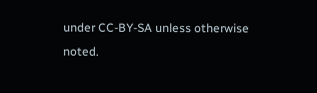under CC-BY-SA unless otherwise noted.